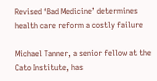Revised ‘Bad Medicine’ determines health care reform a costly failure

Michael Tanner, a senior fellow at the Cato Institute, has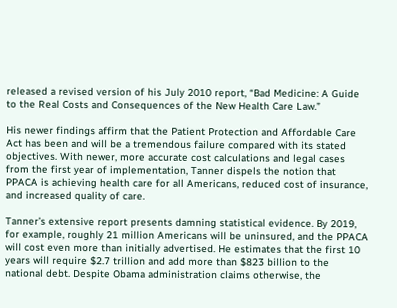released a revised version of his July 2010 report, “Bad Medicine: A Guide to the Real Costs and Consequences of the New Health Care Law.”

His newer findings affirm that the Patient Protection and Affordable Care Act has been and will be a tremendous failure compared with its stated objectives. With newer, more accurate cost calculations and legal cases from the first year of implementation, Tanner dispels the notion that PPACA is achieving health care for all Americans, reduced cost of insurance, and increased quality of care.

Tanner’s extensive report presents damning statistical evidence. By 2019, for example, roughly 21 million Americans will be uninsured, and the PPACA will cost even more than initially advertised. He estimates that the first 10 years will require $2.7 trillion and add more than $823 billion to the national debt. Despite Obama administration claims otherwise, the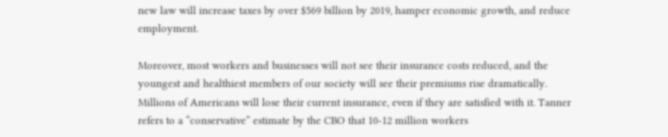new law will increase taxes by over $569 billion by 2019, hamper economic growth, and reduce employment.

Moreover, most workers and businesses will not see their insurance costs reduced, and the youngest and healthiest members of our society will see their premiums rise dramatically. Millions of Americans will lose their current insurance, even if they are satisfied with it. Tanner refers to a “conservative” estimate by the CBO that 10-12 million workers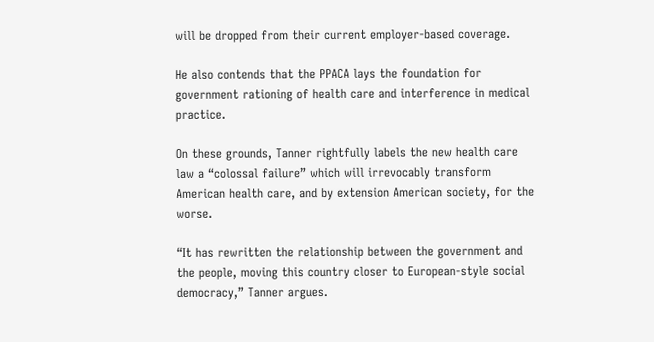will be dropped from their current employer-based coverage.

He also contends that the PPACA lays the foundation for government rationing of health care and interference in medical practice.

On these grounds, Tanner rightfully labels the new health care law a “colossal failure” which will irrevocably transform American health care, and by extension American society, for the worse.

“It has rewritten the relationship between the government and the people, moving this country closer to European-style social democracy,” Tanner argues.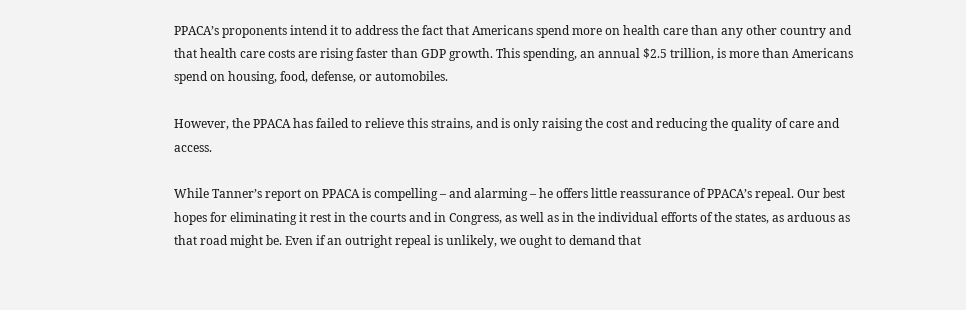PPACA’s proponents intend it to address the fact that Americans spend more on health care than any other country and that health care costs are rising faster than GDP growth. This spending, an annual $2.5 trillion, is more than Americans spend on housing, food, defense, or automobiles.

However, the PPACA has failed to relieve this strains, and is only raising the cost and reducing the quality of care and access.

While Tanner’s report on PPACA is compelling – and alarming – he offers little reassurance of PPACA’s repeal. Our best hopes for eliminating it rest in the courts and in Congress, as well as in the individual efforts of the states, as arduous as that road might be. Even if an outright repeal is unlikely, we ought to demand that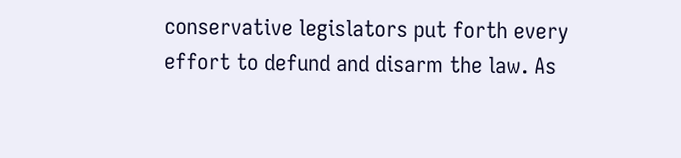conservative legislators put forth every effort to defund and disarm the law. As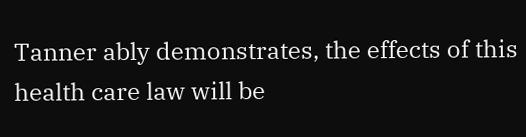Tanner ably demonstrates, the effects of this health care law will be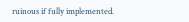ruinous if fully implemented.